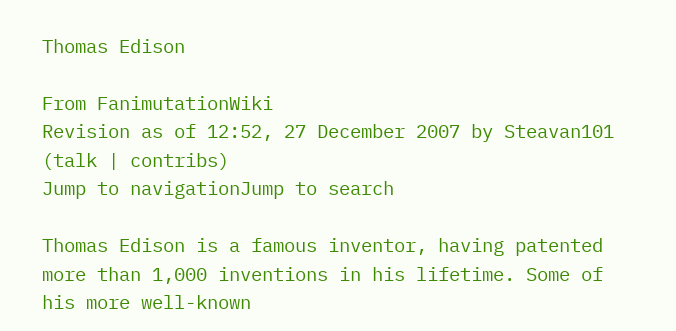Thomas Edison

From FanimutationWiki
Revision as of 12:52, 27 December 2007 by Steavan101 (talk | contribs)
Jump to navigationJump to search

Thomas Edison is a famous inventor, having patented more than 1,000 inventions in his lifetime. Some of his more well-known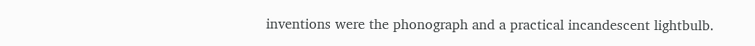inventions were the phonograph and a practical incandescent lightbulb.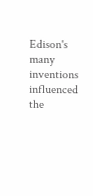Edison's many inventions influenced the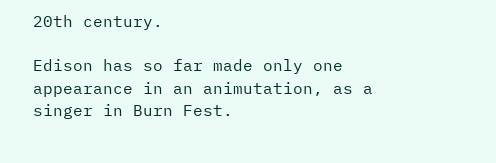20th century.

Edison has so far made only one appearance in an animutation, as a singer in Burn Fest.